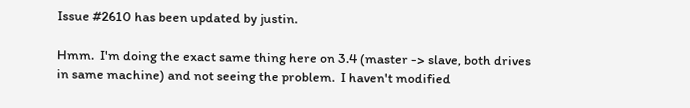Issue #2610 has been updated by justin.

Hmm.  I'm doing the exact same thing here on 3.4 (master -> slave, both drives
in same machine) and not seeing the problem.  I haven't modified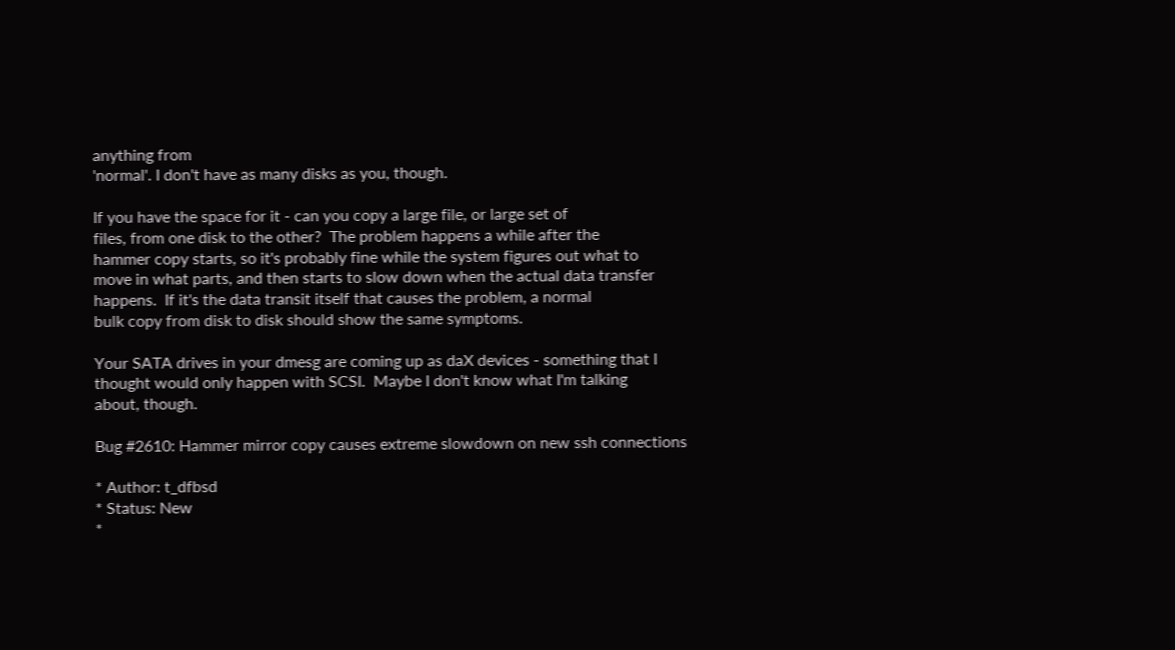anything from
'normal'. I don't have as many disks as you, though.

If you have the space for it - can you copy a large file, or large set of
files, from one disk to the other?  The problem happens a while after the
hammer copy starts, so it's probably fine while the system figures out what to
move in what parts, and then starts to slow down when the actual data transfer
happens.  If it's the data transit itself that causes the problem, a normal
bulk copy from disk to disk should show the same symptoms.

Your SATA drives in your dmesg are coming up as daX devices - something that I
thought would only happen with SCSI.  Maybe I don't know what I'm talking
about, though.

Bug #2610: Hammer mirror copy causes extreme slowdown on new ssh connections

* Author: t_dfbsd
* Status: New
*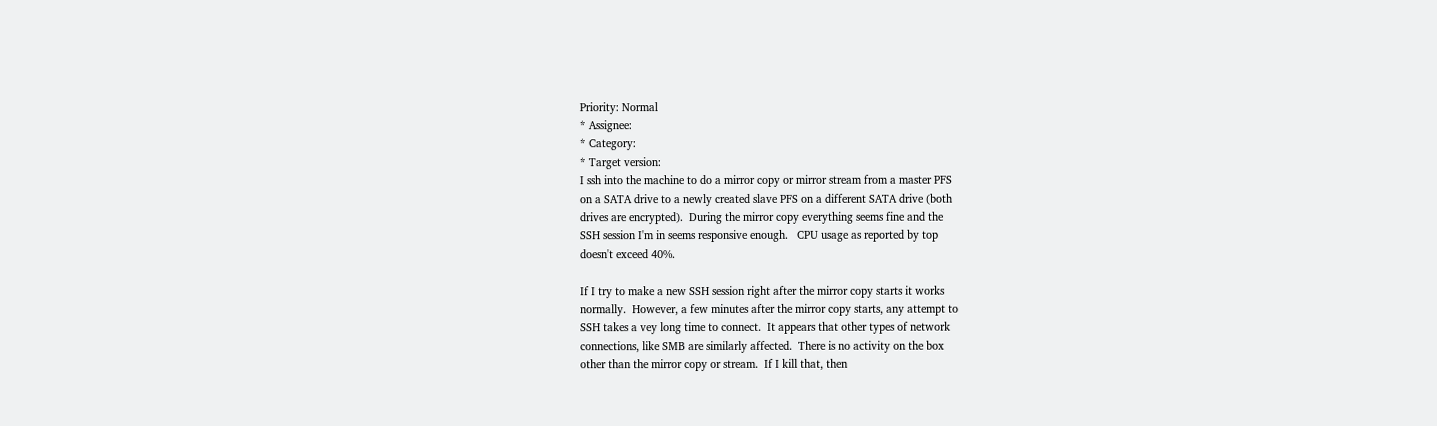Priority: Normal
* Assignee:
* Category:
* Target version:
I ssh into the machine to do a mirror copy or mirror stream from a master PFS
on a SATA drive to a newly created slave PFS on a different SATA drive (both
drives are encrypted).  During the mirror copy everything seems fine and the
SSH session I'm in seems responsive enough.   CPU usage as reported by top
doesn't exceed 40%.

If I try to make a new SSH session right after the mirror copy starts it works
normally.  However, a few minutes after the mirror copy starts, any attempt to
SSH takes a vey long time to connect.  It appears that other types of network
connections, like SMB are similarly affected.  There is no activity on the box
other than the mirror copy or stream.  If I kill that, then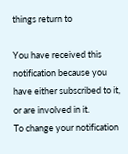things return to

You have received this notification because you have either subscribed to it,
or are involved in it.
To change your notification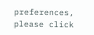preferences, please click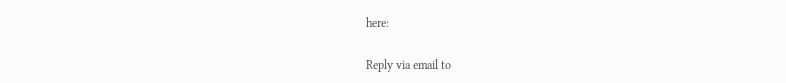here:

Reply via email to